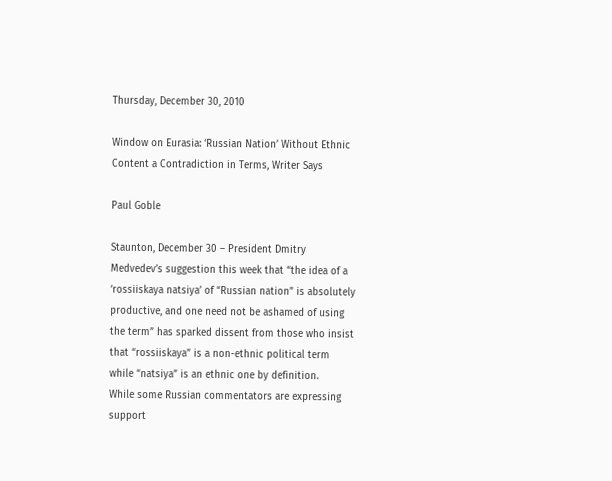Thursday, December 30, 2010

Window on Eurasia: ‘Russian Nation’ Without Ethnic Content a Contradiction in Terms, Writer Says

Paul Goble

Staunton, December 30 – President Dmitry Medvedev’s suggestion this week that “the idea of a ‘rossiiskaya natsiya’ of “Russian nation” is absolutely productive, and one need not be ashamed of using the term” has sparked dissent from those who insist that “rossiiskaya” is a non-ethnic political term while “natsiya” is an ethnic one by definition.
While some Russian commentators are expressing support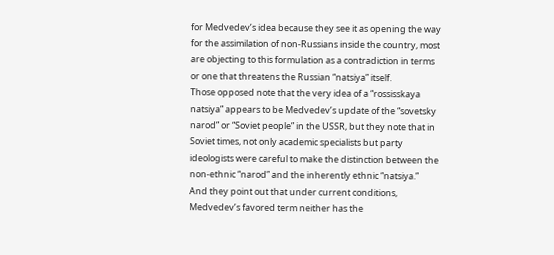for Medvedev’s idea because they see it as opening the way for the assimilation of non-Russians inside the country, most are objecting to this formulation as a contradiction in terms or one that threatens the Russian “natsiya” itself.
Those opposed note that the very idea of a “rossisskaya natsiya” appears to be Medvedev’s update of the “sovetsky narod” or “Soviet people” in the USSR, but they note that in Soviet times, not only academic specialists but party ideologists were careful to make the distinction between the non-ethnic “narod” and the inherently ethnic “natsiya.”
And they point out that under current conditions, Medvedev’s favored term neither has the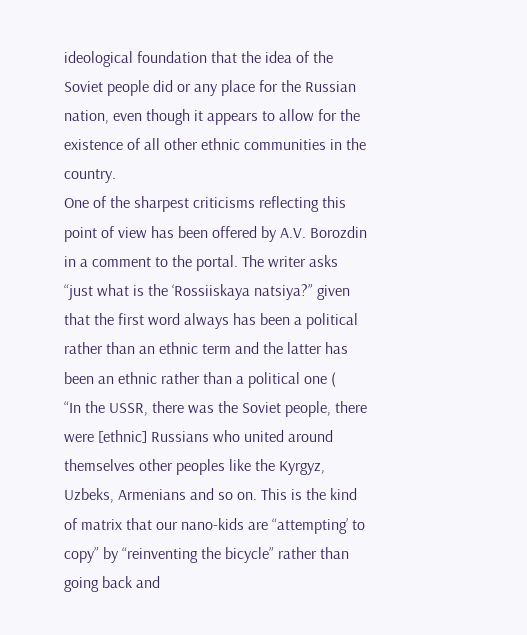ideological foundation that the idea of the Soviet people did or any place for the Russian nation, even though it appears to allow for the existence of all other ethnic communities in the country.
One of the sharpest criticisms reflecting this point of view has been offered by A.V. Borozdin in a comment to the portal. The writer asks “just what is the ‘Rossiiskaya natsiya?” given that the first word always has been a political rather than an ethnic term and the latter has been an ethnic rather than a political one (
“In the USSR, there was the Soviet people, there were [ethnic] Russians who united around themselves other peoples like the Kyrgyz, Uzbeks, Armenians and so on. This is the kind of matrix that our nano-kids are “attempting’ to copy” by “reinventing the bicycle” rather than going back and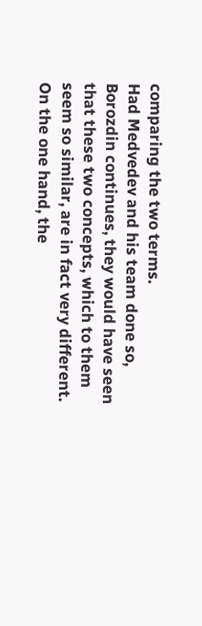comparing the two terms.
Had Medvedev and his team done so, Borozdin continues, they would have seen that these two concepts, which to them seem so similar, are in fact very different. On the one hand, the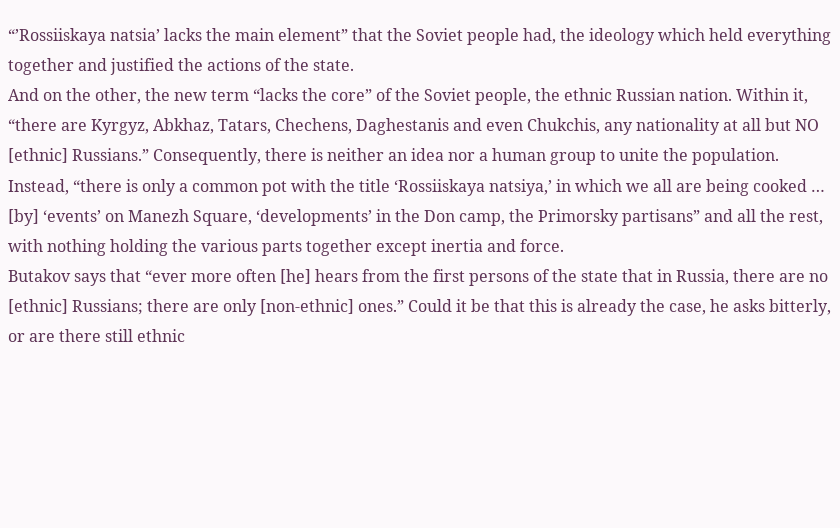“’Rossiiskaya natsia’ lacks the main element” that the Soviet people had, the ideology which held everything together and justified the actions of the state.
And on the other, the new term “lacks the core” of the Soviet people, the ethnic Russian nation. Within it, “there are Kyrgyz, Abkhaz, Tatars, Chechens, Daghestanis and even Chukchis, any nationality at all but NO [ethnic] Russians.” Consequently, there is neither an idea nor a human group to unite the population.
Instead, “there is only a common pot with the title ‘Rossiiskaya natsiya,’ in which we all are being cooked … [by] ‘events’ on Manezh Square, ‘developments’ in the Don camp, the Primorsky partisans” and all the rest, with nothing holding the various parts together except inertia and force.
Butakov says that “ever more often [he] hears from the first persons of the state that in Russia, there are no [ethnic] Russians; there are only [non-ethnic] ones.” Could it be that this is already the case, he asks bitterly, or are there still ethnic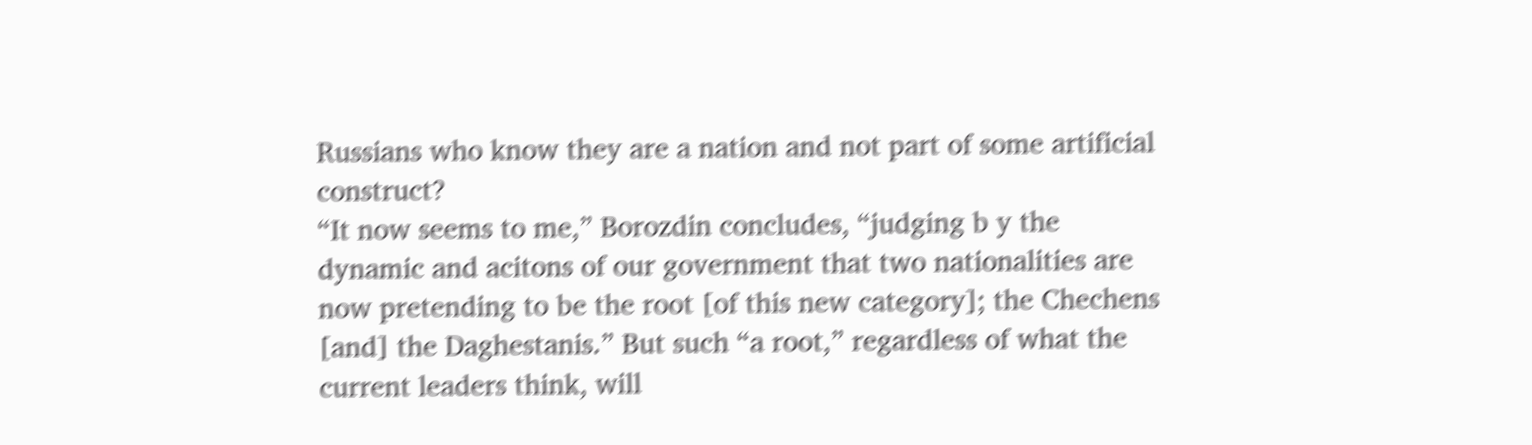Russians who know they are a nation and not part of some artificial construct?
“It now seems to me,” Borozdin concludes, “judging b y the dynamic and acitons of our government that two nationalities are now pretending to be the root [of this new category]; the Chechens [and] the Daghestanis.” But such “a root,” regardless of what the current leaders think, will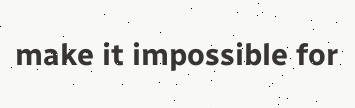make it impossible for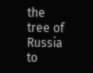the tree of Russia to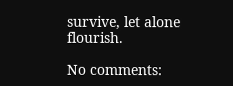survive, let alone flourish.

No comments: